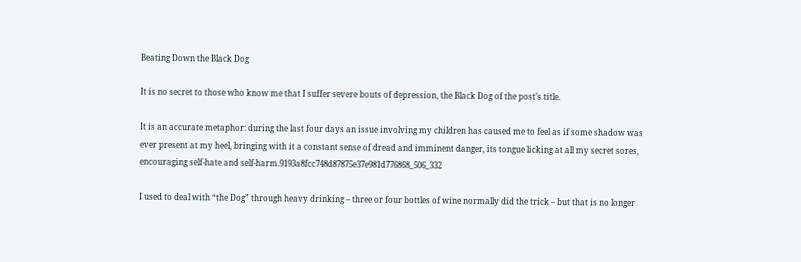Beating Down the Black Dog

It is no secret to those who know me that I suffer severe bouts of depression, the Black Dog of the post’s title.

It is an accurate metaphor: during the last four days an issue involving my children has caused me to feel as if some shadow was ever present at my heel, bringing with it a constant sense of dread and imminent danger, its tongue licking at all my secret sores, encouraging self-hate and self-harm.9193a8fcc748d87875e37e981d776868_506_332

I used to deal with “the Dog” through heavy drinking – three or four bottles of wine normally did the trick – but that is no longer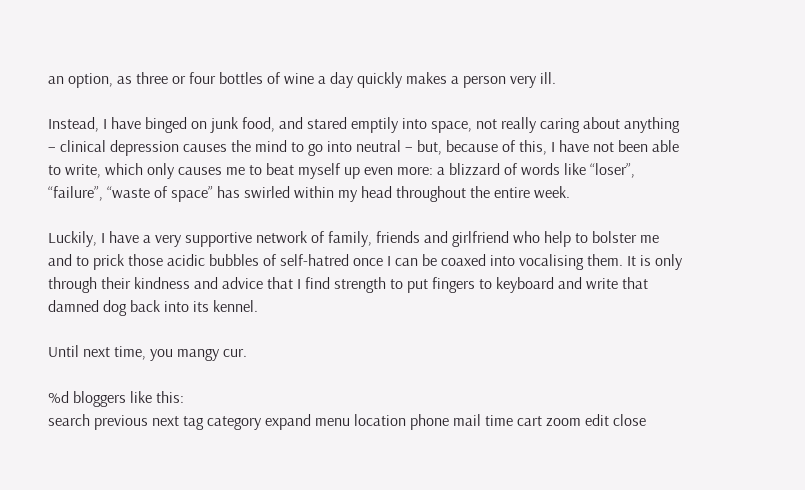an option, as three or four bottles of wine a day quickly makes a person very ill.

Instead, I have binged on junk food, and stared emptily into space, not really caring about anything – clinical depression causes the mind to go into neutral – but, because of this, I have not been able to write, which only causes me to beat myself up even more: a blizzard of words like “loser”, “failure”, “waste of space” has swirled within my head throughout the entire week.

Luckily, I have a very supportive network of family, friends and girlfriend who help to bolster me and to prick those acidic bubbles of self-hatred once I can be coaxed into vocalising them. It is only through their kindness and advice that I find strength to put fingers to keyboard and write that damned dog back into its kennel.

Until next time, you mangy cur.

%d bloggers like this:
search previous next tag category expand menu location phone mail time cart zoom edit close